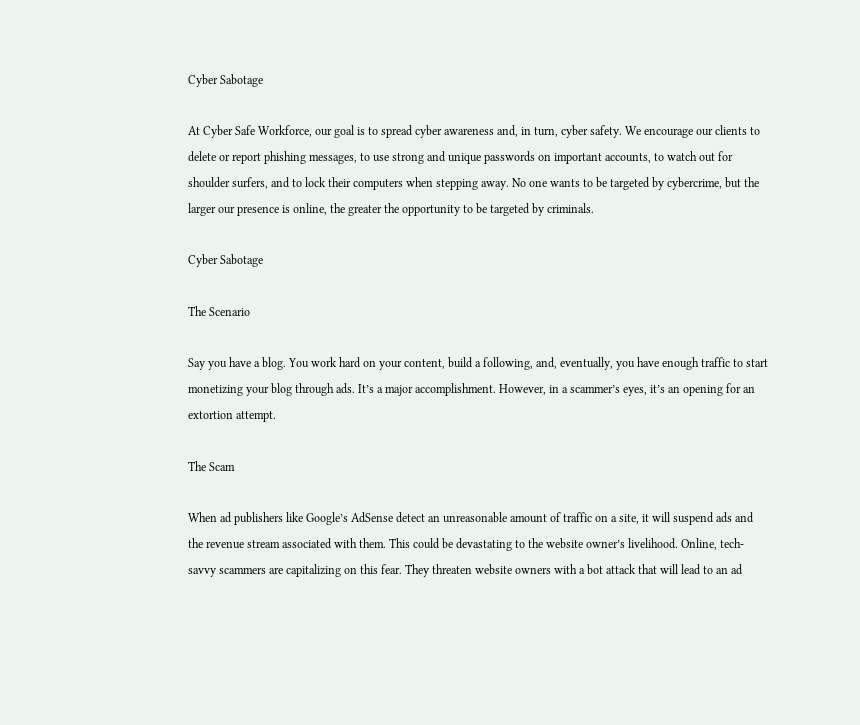Cyber Sabotage

At Cyber Safe Workforce, our goal is to spread cyber awareness and, in turn, cyber safety. We encourage our clients to delete or report phishing messages, to use strong and unique passwords on important accounts, to watch out for shoulder surfers, and to lock their computers when stepping away. No one wants to be targeted by cybercrime, but the larger our presence is online, the greater the opportunity to be targeted by criminals.

Cyber Sabotage

The Scenario

Say you have a blog. You work hard on your content, build a following, and, eventually, you have enough traffic to start monetizing your blog through ads. It’s a major accomplishment. However, in a scammer’s eyes, it’s an opening for an extortion attempt.

The Scam

When ad publishers like Google’s AdSense detect an unreasonable amount of traffic on a site, it will suspend ads and the revenue stream associated with them. This could be devastating to the website owner’s livelihood. Online, tech-savvy scammers are capitalizing on this fear. They threaten website owners with a bot attack that will lead to an ad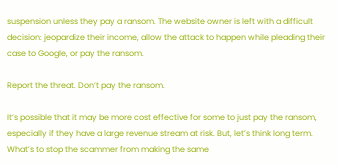suspension unless they pay a ransom. The website owner is left with a difficult decision: jeopardize their income, allow the attack to happen while pleading their case to Google, or pay the ransom.

Report the threat. Don’t pay the ransom.

It’s possible that it may be more cost effective for some to just pay the ransom, especially if they have a large revenue stream at risk. But, let’s think long term. What’s to stop the scammer from making the same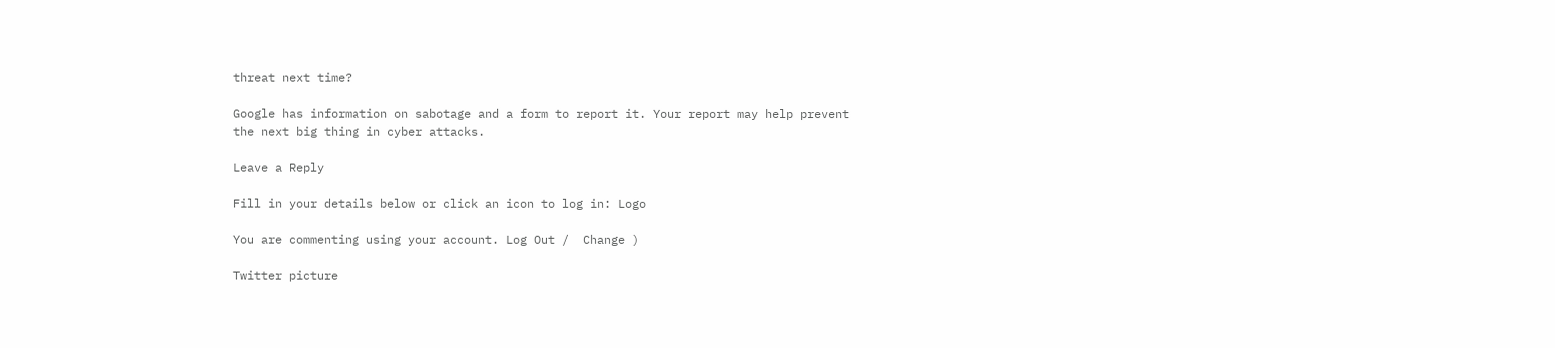threat next time?

Google has information on sabotage and a form to report it. Your report may help prevent the next big thing in cyber attacks.

Leave a Reply

Fill in your details below or click an icon to log in: Logo

You are commenting using your account. Log Out /  Change )

Twitter picture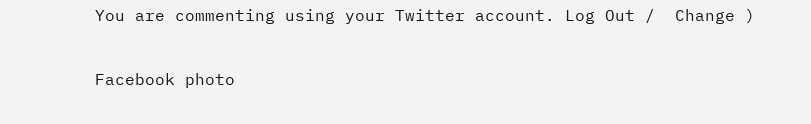You are commenting using your Twitter account. Log Out /  Change )

Facebook photo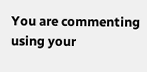You are commenting using your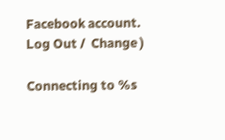Facebook account. Log Out /  Change )

Connecting to %s